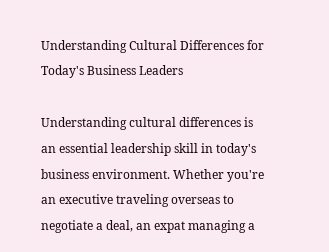Understanding Cultural Differences for Today's Business Leaders

Understanding cultural differences is an essential leadership skill in today's business environment. Whether you're an executive traveling overseas to negotiate a deal, an expat managing a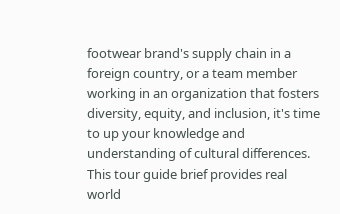footwear brand's supply chain in a foreign country, or a team member working in an organization that fosters diversity, equity, and inclusion, it's time to up your knowledge and understanding of cultural differences. This tour guide brief provides real world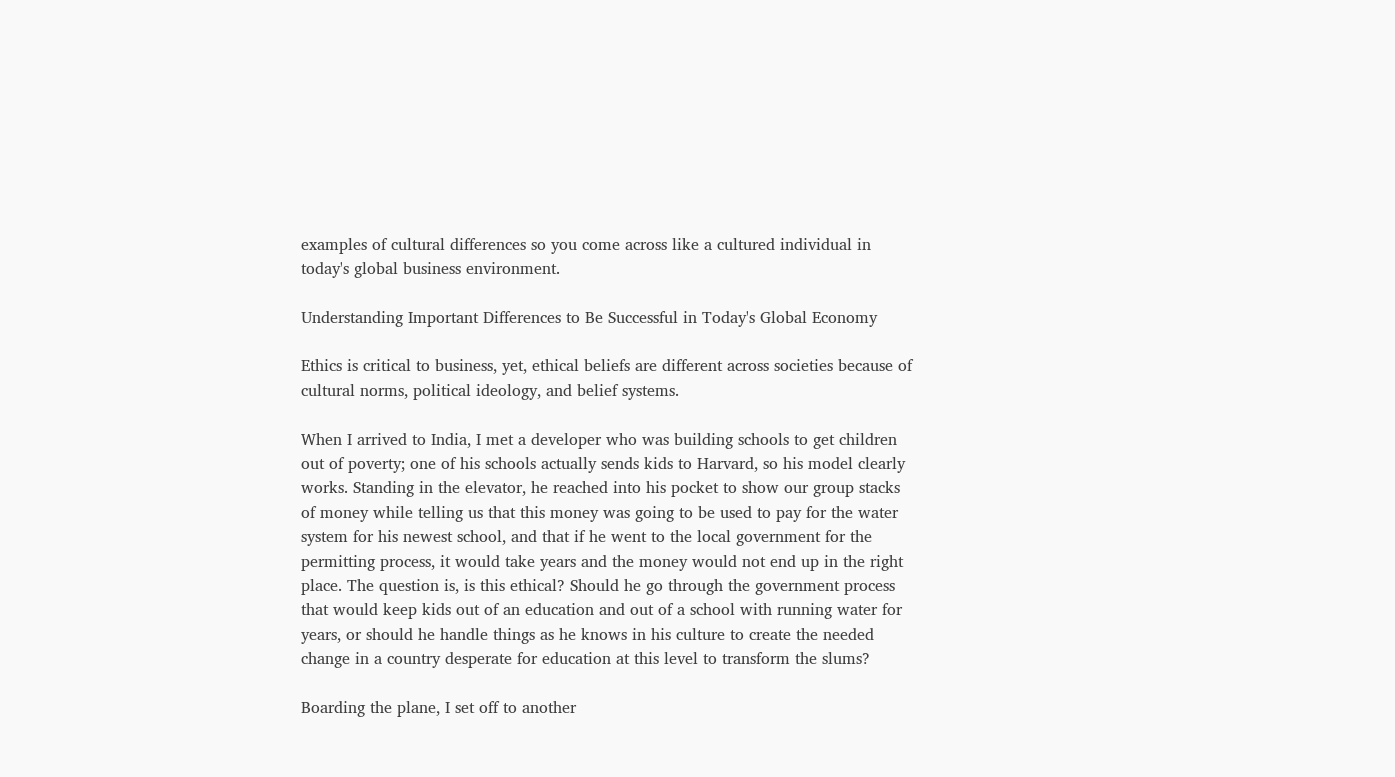examples of cultural differences so you come across like a cultured individual in today's global business environment.

Understanding Important Differences to Be Successful in Today's Global Economy

Ethics is critical to business, yet, ethical beliefs are different across societies because of cultural norms, political ideology, and belief systems.

When I arrived to India, I met a developer who was building schools to get children out of poverty; one of his schools actually sends kids to Harvard, so his model clearly works. Standing in the elevator, he reached into his pocket to show our group stacks of money while telling us that this money was going to be used to pay for the water system for his newest school, and that if he went to the local government for the permitting process, it would take years and the money would not end up in the right place. The question is, is this ethical? Should he go through the government process that would keep kids out of an education and out of a school with running water for years, or should he handle things as he knows in his culture to create the needed change in a country desperate for education at this level to transform the slums?

Boarding the plane, I set off to another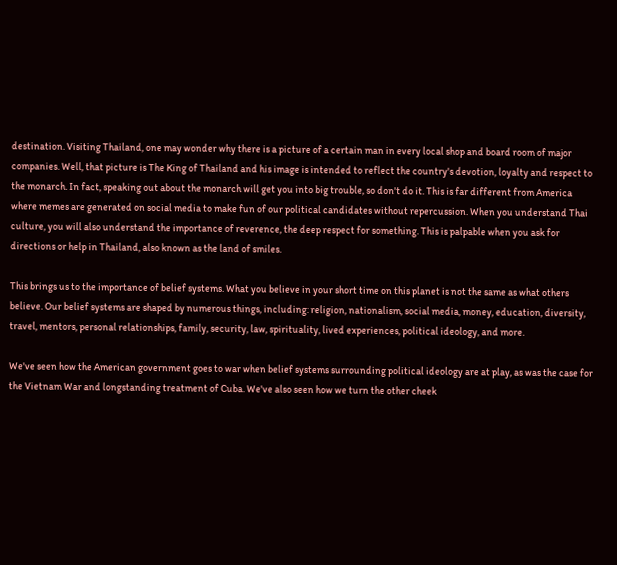destination. Visiting Thailand, one may wonder why there is a picture of a certain man in every local shop and board room of major companies. Well, that picture is The King of Thailand and his image is intended to reflect the country's devotion, loyalty and respect to the monarch. In fact, speaking out about the monarch will get you into big trouble, so don't do it. This is far different from America where memes are generated on social media to make fun of our political candidates without repercussion. When you understand Thai culture, you will also understand the importance of reverence, the deep respect for something. This is palpable when you ask for directions or help in Thailand, also known as the land of smiles.

This brings us to the importance of belief systems. What you believe in your short time on this planet is not the same as what others believe. Our belief systems are shaped by numerous things, including: religion, nationalism, social media, money, education, diversity, travel, mentors, personal relationships, family, security, law, spirituality, lived experiences, political ideology, and more.

We've seen how the American government goes to war when belief systems surrounding political ideology are at play, as was the case for the Vietnam War and longstanding treatment of Cuba. We've also seen how we turn the other cheek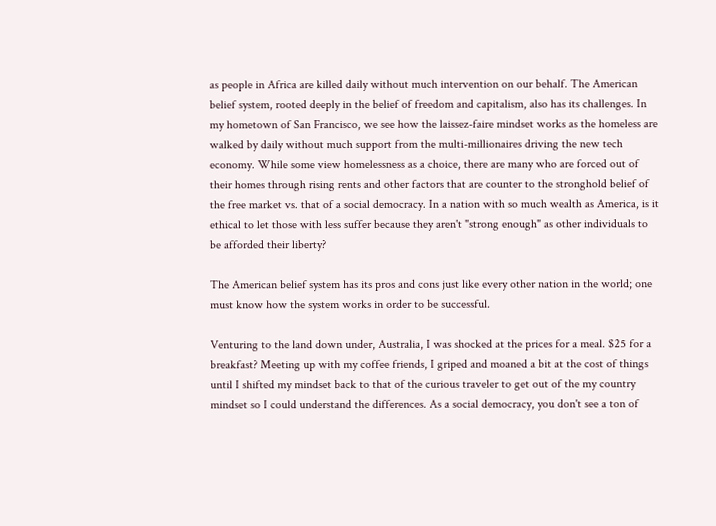as people in Africa are killed daily without much intervention on our behalf. The American belief system, rooted deeply in the belief of freedom and capitalism, also has its challenges. In my hometown of San Francisco, we see how the laissez-faire mindset works as the homeless are walked by daily without much support from the multi-millionaires driving the new tech economy. While some view homelessness as a choice, there are many who are forced out of their homes through rising rents and other factors that are counter to the stronghold belief of the free market vs. that of a social democracy. In a nation with so much wealth as America, is it ethical to let those with less suffer because they aren't "strong enough" as other individuals to be afforded their liberty?

The American belief system has its pros and cons just like every other nation in the world; one must know how the system works in order to be successful.

Venturing to the land down under, Australia, I was shocked at the prices for a meal. $25 for a breakfast? Meeting up with my coffee friends, I griped and moaned a bit at the cost of things until I shifted my mindset back to that of the curious traveler to get out of the my country mindset so I could understand the differences. As a social democracy, you don't see a ton of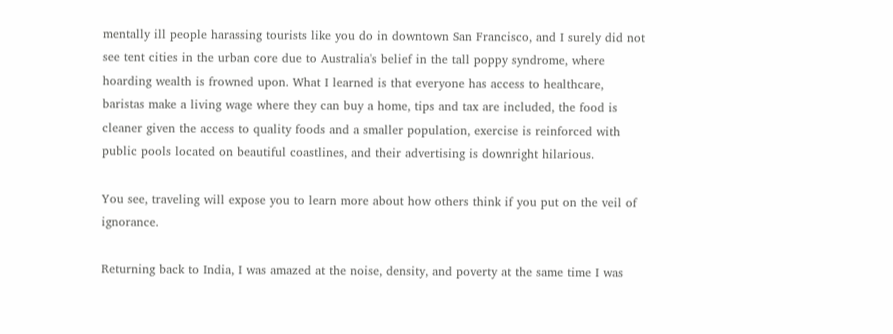mentally ill people harassing tourists like you do in downtown San Francisco, and I surely did not see tent cities in the urban core due to Australia's belief in the tall poppy syndrome, where hoarding wealth is frowned upon. What I learned is that everyone has access to healthcare, baristas make a living wage where they can buy a home, tips and tax are included, the food is cleaner given the access to quality foods and a smaller population, exercise is reinforced with public pools located on beautiful coastlines, and their advertising is downright hilarious.

You see, traveling will expose you to learn more about how others think if you put on the veil of ignorance.

Returning back to India, I was amazed at the noise, density, and poverty at the same time I was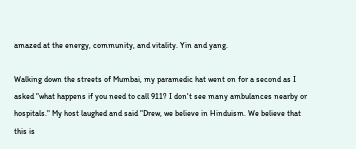amazed at the energy, community, and vitality. Yin and yang.

Walking down the streets of Mumbai, my paramedic hat went on for a second as I asked "what happens if you need to call 911? I don't see many ambulances nearby or hospitals." My host laughed and said "Drew, we believe in Hinduism. We believe that this is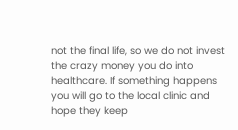not the final life, so we do not invest the crazy money you do into healthcare. If something happens you will go to the local clinic and hope they keep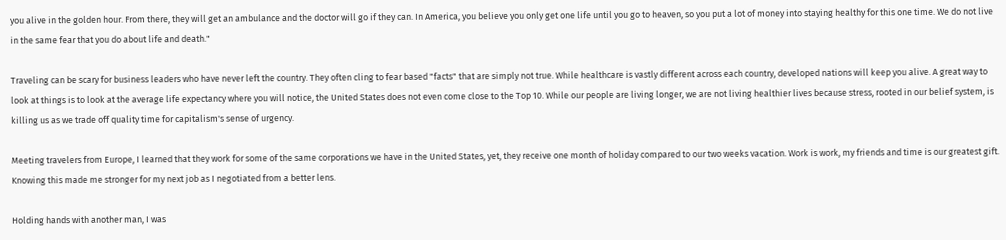you alive in the golden hour. From there, they will get an ambulance and the doctor will go if they can. In America, you believe you only get one life until you go to heaven, so you put a lot of money into staying healthy for this one time. We do not live in the same fear that you do about life and death."

Traveling can be scary for business leaders who have never left the country. They often cling to fear based "facts" that are simply not true. While healthcare is vastly different across each country, developed nations will keep you alive. A great way to look at things is to look at the average life expectancy where you will notice, the United States does not even come close to the Top 10. While our people are living longer, we are not living healthier lives because stress, rooted in our belief system, is killing us as we trade off quality time for capitalism's sense of urgency.

Meeting travelers from Europe, I learned that they work for some of the same corporations we have in the United States, yet, they receive one month of holiday compared to our two weeks vacation. Work is work, my friends and time is our greatest gift. Knowing this made me stronger for my next job as I negotiated from a better lens.

Holding hands with another man, I was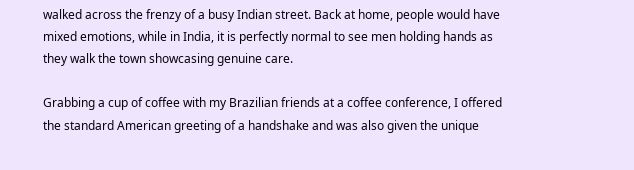walked across the frenzy of a busy Indian street. Back at home, people would have mixed emotions, while in India, it is perfectly normal to see men holding hands as they walk the town showcasing genuine care.

Grabbing a cup of coffee with my Brazilian friends at a coffee conference, I offered the standard American greeting of a handshake and was also given the unique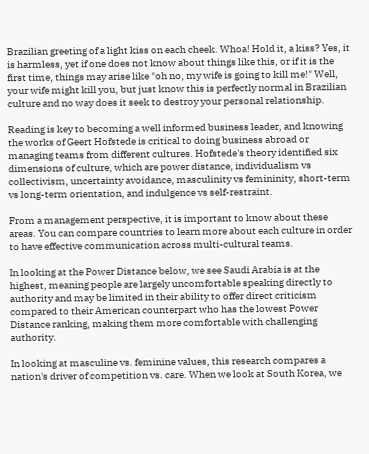Brazilian greeting of a light kiss on each cheek. Whoa! Hold it, a kiss? Yes, it is harmless, yet if one does not know about things like this, or if it is the first time, things may arise like "oh no, my wife is going to kill me!" Well, your wife might kill you, but just know this is perfectly normal in Brazilian culture and no way does it seek to destroy your personal relationship.

Reading is key to becoming a well informed business leader, and knowing the works of Geert Hofstede is critical to doing business abroad or managing teams from different cultures. Hofstede's theory identified six dimensions of culture, which are power distance, individualism vs collectivism, uncertainty avoidance, masculinity vs femininity, short-term vs long-term orientation, and indulgence vs self-restraint.

From a management perspective, it is important to know about these areas. You can compare countries to learn more about each culture in order to have effective communication across multi-cultural teams.

In looking at the Power Distance below, we see Saudi Arabia is at the highest, meaning people are largely uncomfortable speaking directly to authority and may be limited in their ability to offer direct criticism compared to their American counterpart who has the lowest Power Distance ranking, making them more comfortable with challenging authority.

In looking at masculine vs. feminine values, this research compares a nation's driver of competition vs. care. When we look at South Korea, we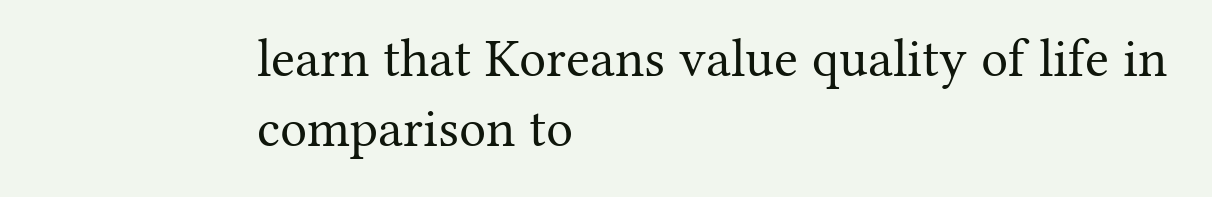learn that Koreans value quality of life in comparison to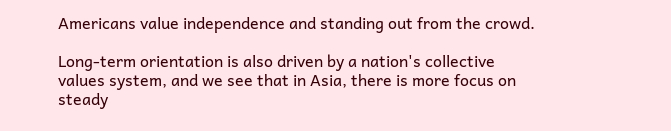Americans value independence and standing out from the crowd.

Long-term orientation is also driven by a nation's collective values system, and we see that in Asia, there is more focus on steady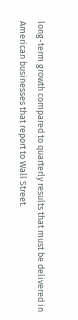long-term growth compared to quarterly results that must be delivered in American businesses that report to Wall Street.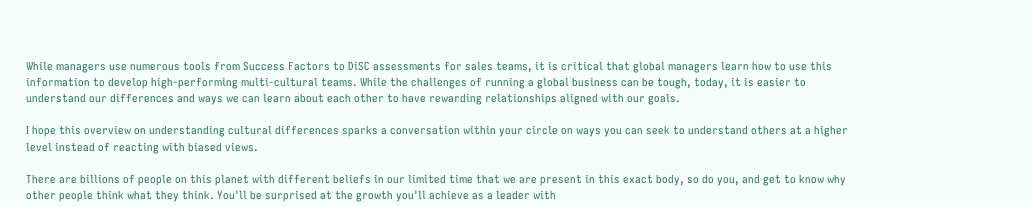While managers use numerous tools from Success Factors to DiSC assessments for sales teams, it is critical that global managers learn how to use this information to develop high-performing multi-cultural teams. While the challenges of running a global business can be tough, today, it is easier to understand our differences and ways we can learn about each other to have rewarding relationships aligned with our goals.

I hope this overview on understanding cultural differences sparks a conversation within your circle on ways you can seek to understand others at a higher level instead of reacting with biased views.

There are billions of people on this planet with different beliefs in our limited time that we are present in this exact body, so do you, and get to know why other people think what they think. You'll be surprised at the growth you'll achieve as a leader with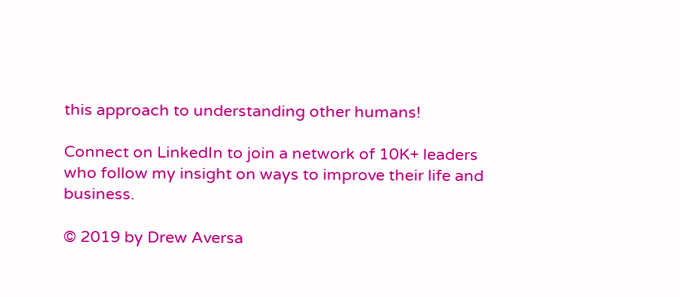this approach to understanding other humans!

Connect on LinkedIn to join a network of 10K+ leaders who follow my insight on ways to improve their life and business.

© 2019 by Drew Aversa